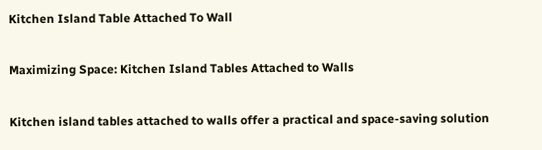Kitchen Island Table Attached To Wall

Maximizing Space: Kitchen Island Tables Attached to Walls

Kitchen island tables attached to walls offer a practical and space-saving solution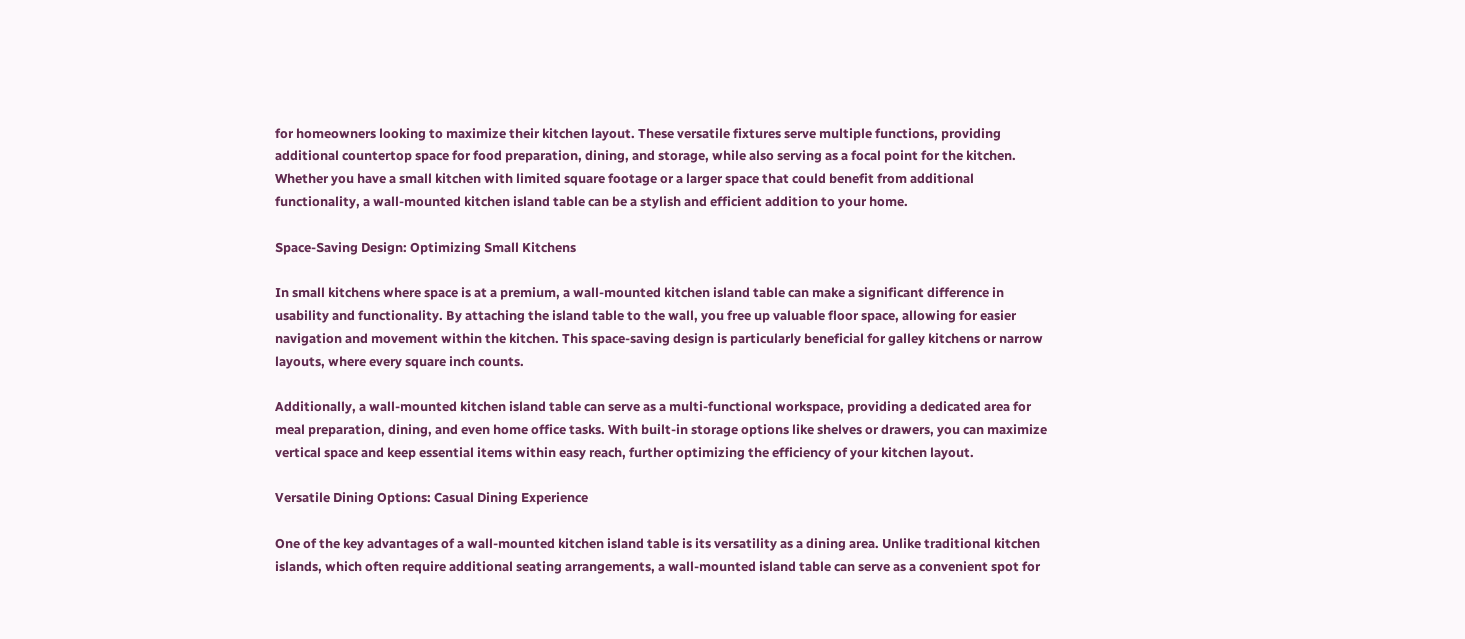for homeowners looking to maximize their kitchen layout. These versatile fixtures serve multiple functions, providing additional countertop space for food preparation, dining, and storage, while also serving as a focal point for the kitchen. Whether you have a small kitchen with limited square footage or a larger space that could benefit from additional functionality, a wall-mounted kitchen island table can be a stylish and efficient addition to your home.

Space-Saving Design: Optimizing Small Kitchens

In small kitchens where space is at a premium, a wall-mounted kitchen island table can make a significant difference in usability and functionality. By attaching the island table to the wall, you free up valuable floor space, allowing for easier navigation and movement within the kitchen. This space-saving design is particularly beneficial for galley kitchens or narrow layouts, where every square inch counts.

Additionally, a wall-mounted kitchen island table can serve as a multi-functional workspace, providing a dedicated area for meal preparation, dining, and even home office tasks. With built-in storage options like shelves or drawers, you can maximize vertical space and keep essential items within easy reach, further optimizing the efficiency of your kitchen layout.

Versatile Dining Options: Casual Dining Experience

One of the key advantages of a wall-mounted kitchen island table is its versatility as a dining area. Unlike traditional kitchen islands, which often require additional seating arrangements, a wall-mounted island table can serve as a convenient spot for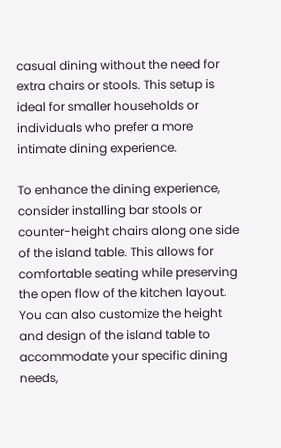casual dining without the need for extra chairs or stools. This setup is ideal for smaller households or individuals who prefer a more intimate dining experience.

To enhance the dining experience, consider installing bar stools or counter-height chairs along one side of the island table. This allows for comfortable seating while preserving the open flow of the kitchen layout. You can also customize the height and design of the island table to accommodate your specific dining needs,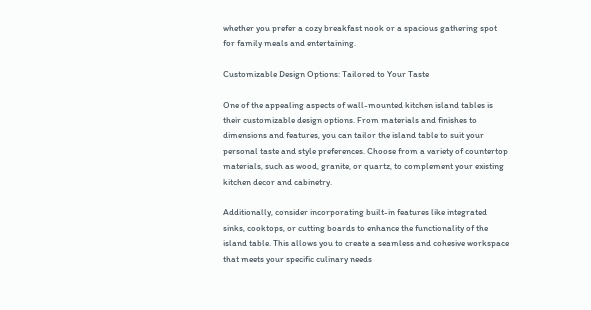whether you prefer a cozy breakfast nook or a spacious gathering spot for family meals and entertaining.

Customizable Design Options: Tailored to Your Taste

One of the appealing aspects of wall-mounted kitchen island tables is their customizable design options. From materials and finishes to dimensions and features, you can tailor the island table to suit your personal taste and style preferences. Choose from a variety of countertop materials, such as wood, granite, or quartz, to complement your existing kitchen decor and cabinetry.

Additionally, consider incorporating built-in features like integrated sinks, cooktops, or cutting boards to enhance the functionality of the island table. This allows you to create a seamless and cohesive workspace that meets your specific culinary needs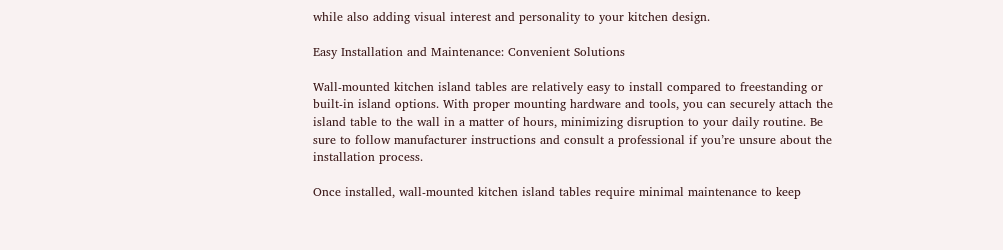while also adding visual interest and personality to your kitchen design.

Easy Installation and Maintenance: Convenient Solutions

Wall-mounted kitchen island tables are relatively easy to install compared to freestanding or built-in island options. With proper mounting hardware and tools, you can securely attach the island table to the wall in a matter of hours, minimizing disruption to your daily routine. Be sure to follow manufacturer instructions and consult a professional if you’re unsure about the installation process.

Once installed, wall-mounted kitchen island tables require minimal maintenance to keep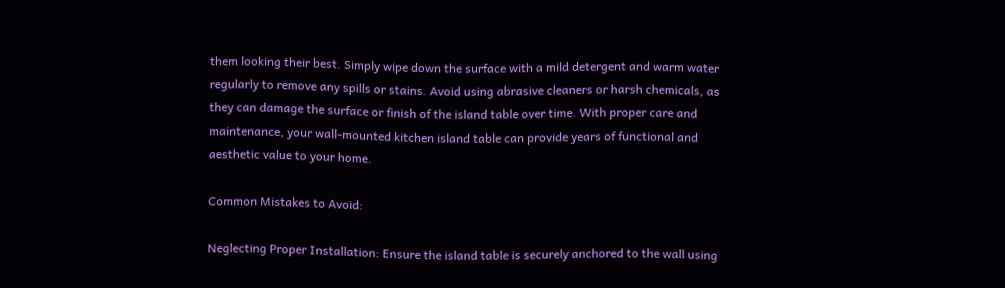them looking their best. Simply wipe down the surface with a mild detergent and warm water regularly to remove any spills or stains. Avoid using abrasive cleaners or harsh chemicals, as they can damage the surface or finish of the island table over time. With proper care and maintenance, your wall-mounted kitchen island table can provide years of functional and aesthetic value to your home.

Common Mistakes to Avoid:

Neglecting Proper Installation: Ensure the island table is securely anchored to the wall using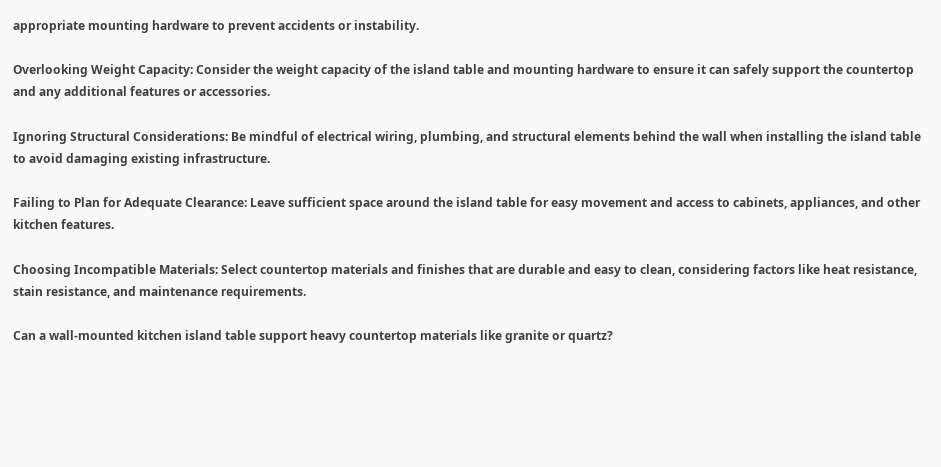appropriate mounting hardware to prevent accidents or instability.

Overlooking Weight Capacity: Consider the weight capacity of the island table and mounting hardware to ensure it can safely support the countertop and any additional features or accessories.

Ignoring Structural Considerations: Be mindful of electrical wiring, plumbing, and structural elements behind the wall when installing the island table to avoid damaging existing infrastructure.

Failing to Plan for Adequate Clearance: Leave sufficient space around the island table for easy movement and access to cabinets, appliances, and other kitchen features.

Choosing Incompatible Materials: Select countertop materials and finishes that are durable and easy to clean, considering factors like heat resistance, stain resistance, and maintenance requirements.

Can a wall-mounted kitchen island table support heavy countertop materials like granite or quartz?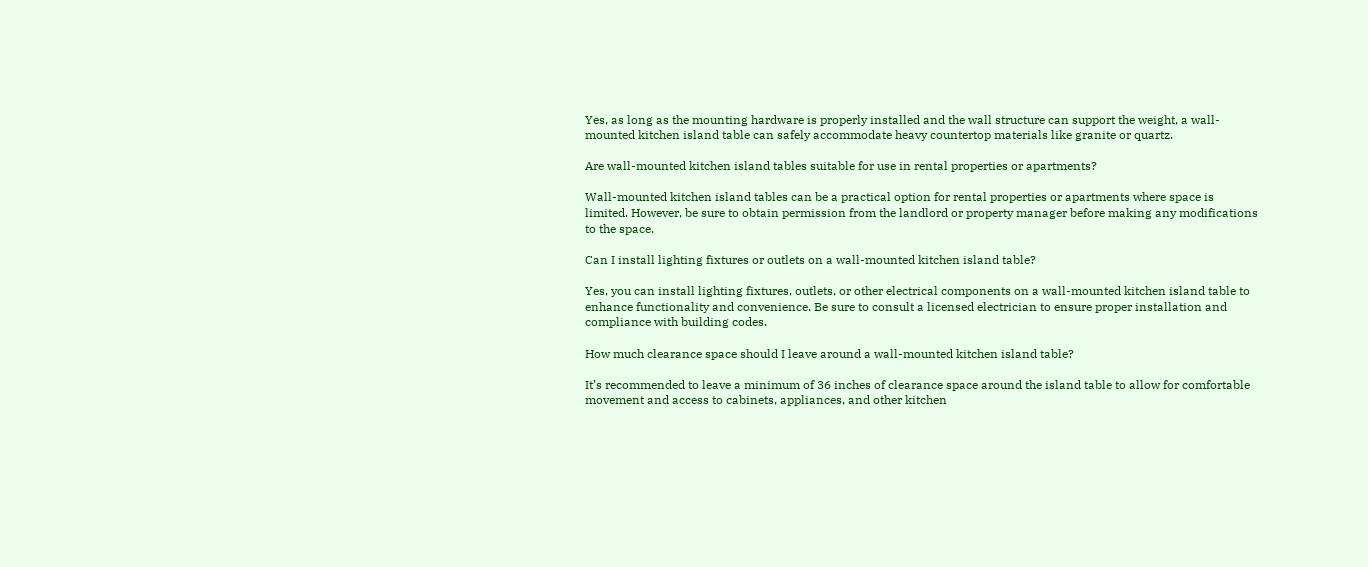Yes, as long as the mounting hardware is properly installed and the wall structure can support the weight, a wall-mounted kitchen island table can safely accommodate heavy countertop materials like granite or quartz.

Are wall-mounted kitchen island tables suitable for use in rental properties or apartments?

Wall-mounted kitchen island tables can be a practical option for rental properties or apartments where space is limited. However, be sure to obtain permission from the landlord or property manager before making any modifications to the space.

Can I install lighting fixtures or outlets on a wall-mounted kitchen island table?

Yes, you can install lighting fixtures, outlets, or other electrical components on a wall-mounted kitchen island table to enhance functionality and convenience. Be sure to consult a licensed electrician to ensure proper installation and compliance with building codes.

How much clearance space should I leave around a wall-mounted kitchen island table?

It’s recommended to leave a minimum of 36 inches of clearance space around the island table to allow for comfortable movement and access to cabinets, appliances, and other kitchen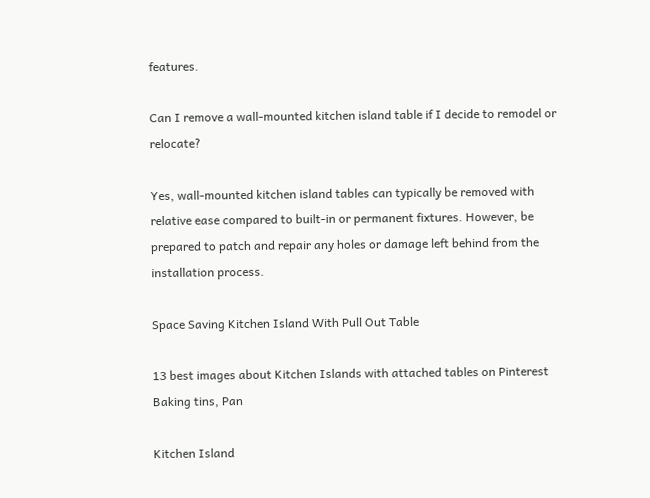features.

Can I remove a wall-mounted kitchen island table if I decide to remodel or relocate?

Yes, wall-mounted kitchen island tables can typically be removed with relative ease compared to built-in or permanent fixtures. However, be prepared to patch and repair any holes or damage left behind from the installation process.

Space Saving Kitchen Island With Pull Out Table

13 best images about Kitchen Islands with attached tables on Pinterest Baking tins, Pan

Kitchen Island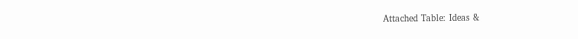Attached Table: Ideas &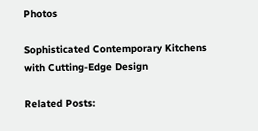Photos

Sophisticated Contemporary Kitchens with Cutting-Edge Design

Related Posts: